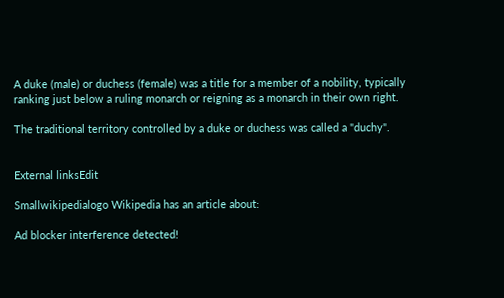A duke (male) or duchess (female) was a title for a member of a nobility, typically ranking just below a ruling monarch or reigning as a monarch in their own right.

The traditional territory controlled by a duke or duchess was called a "duchy".


External linksEdit

Smallwikipedialogo Wikipedia has an article about:

Ad blocker interference detected!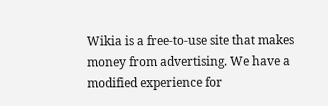Wikia is a free-to-use site that makes money from advertising. We have a modified experience for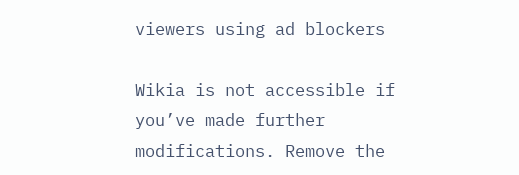viewers using ad blockers

Wikia is not accessible if you’ve made further modifications. Remove the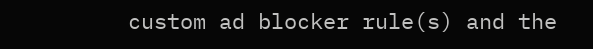custom ad blocker rule(s) and the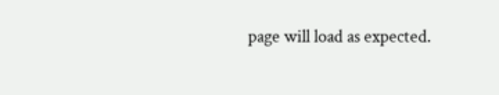page will load as expected.